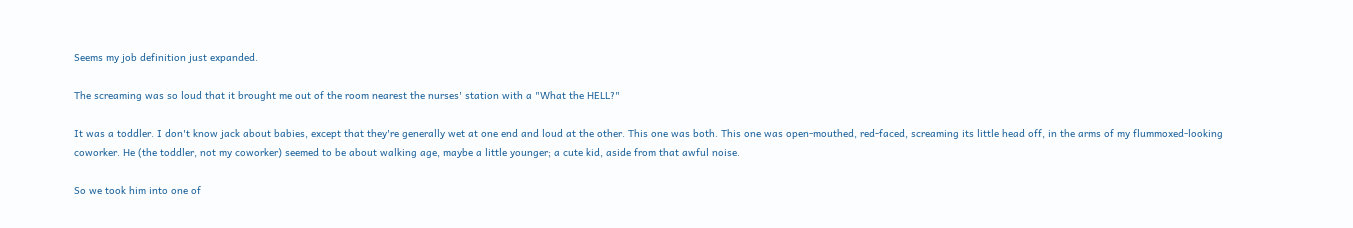Seems my job definition just expanded.

The screaming was so loud that it brought me out of the room nearest the nurses' station with a "What the HELL?"

It was a toddler. I don't know jack about babies, except that they're generally wet at one end and loud at the other. This one was both. This one was open-mouthed, red-faced, screaming its little head off, in the arms of my flummoxed-looking coworker. He (the toddler, not my coworker) seemed to be about walking age, maybe a little younger; a cute kid, aside from that awful noise.

So we took him into one of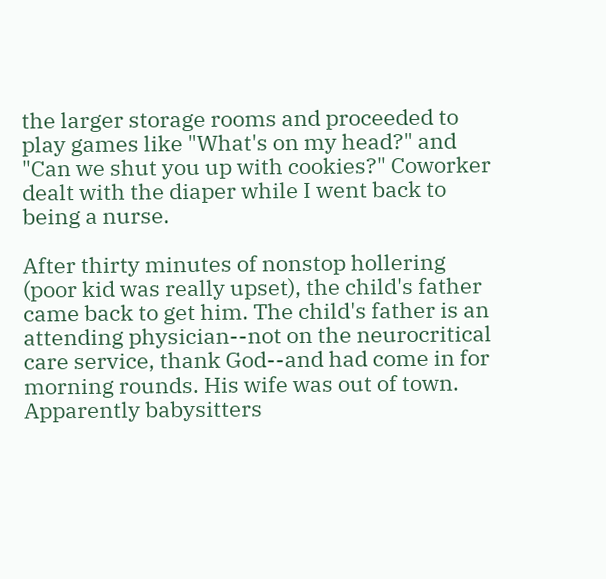the larger storage rooms and proceeded to play games like "What's on my head?" and "Can we shut you up with cookies?" Coworker dealt with the diaper while I went back to being a nurse.

After thirty minutes of nonstop hollering (poor kid was really upset), the child's father came back to get him. The child's father is an attending physician--not on the neurocritical care service, thank God--and had come in for morning rounds. His wife was out of town. Apparently babysitters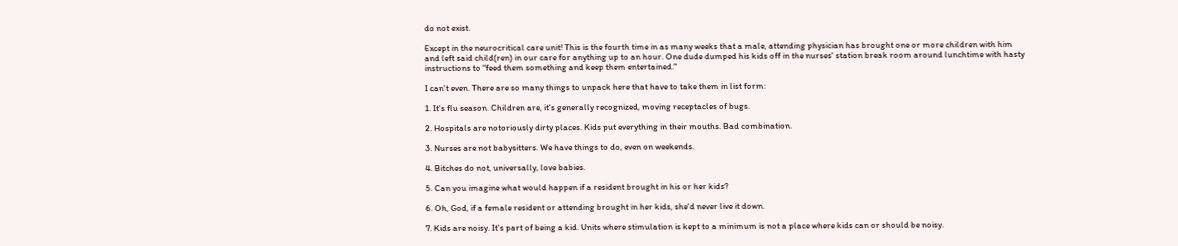do not exist.

Except in the neurocritical care unit! This is the fourth time in as many weeks that a male, attending physician has brought one or more children with him and left said child(ren) in our care for anything up to an hour. One dude dumped his kids off in the nurses' station break room around lunchtime with hasty instructions to "feed them something and keep them entertained."

I can't even. There are so many things to unpack here that have to take them in list form:

1. It's flu season. Children are, it's generally recognized, moving receptacles of bugs.

2. Hospitals are notoriously dirty places. Kids put everything in their mouths. Bad combination.

3. Nurses are not babysitters. We have things to do, even on weekends.

4. Bitches do not, universally, love babies.

5. Can you imagine what would happen if a resident brought in his or her kids?

6. Oh, God, if a female resident or attending brought in her kids, she'd never live it down.

7. Kids are noisy. It's part of being a kid. Units where stimulation is kept to a minimum is not a place where kids can or should be noisy.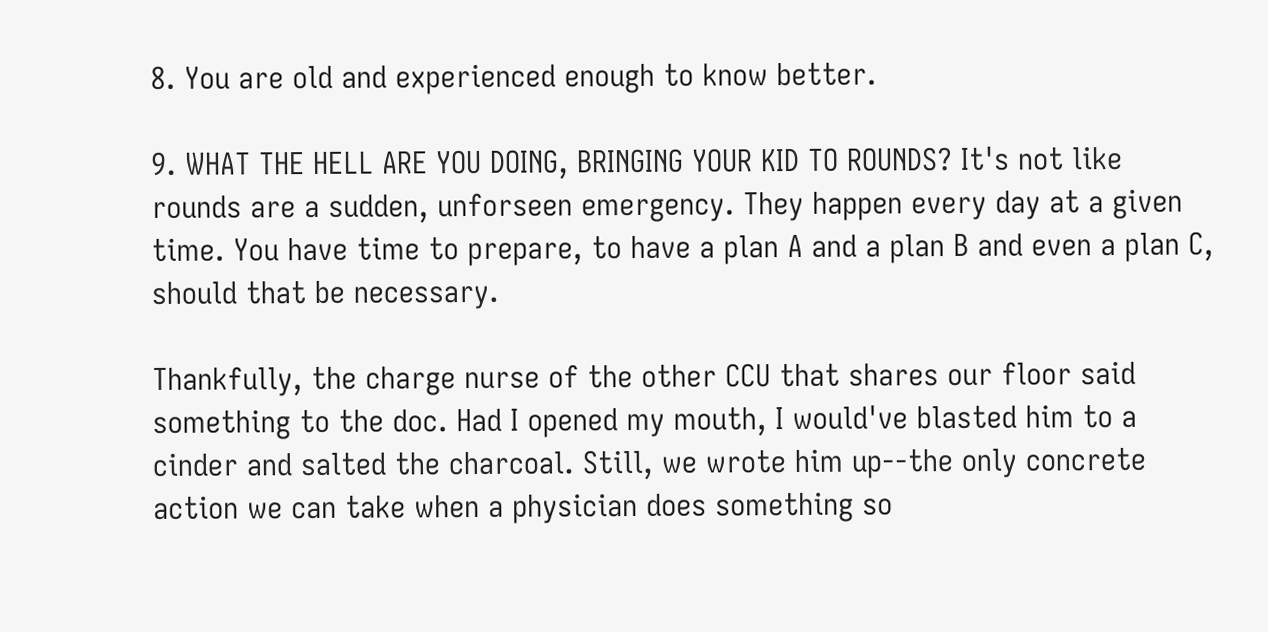8. You are old and experienced enough to know better.

9. WHAT THE HELL ARE YOU DOING, BRINGING YOUR KID TO ROUNDS? It's not like rounds are a sudden, unforseen emergency. They happen every day at a given time. You have time to prepare, to have a plan A and a plan B and even a plan C, should that be necessary.

Thankfully, the charge nurse of the other CCU that shares our floor said something to the doc. Had I opened my mouth, I would've blasted him to a cinder and salted the charcoal. Still, we wrote him up--the only concrete action we can take when a physician does something so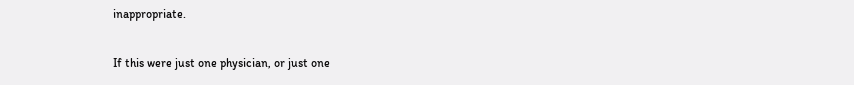inappropriate.

If this were just one physician, or just one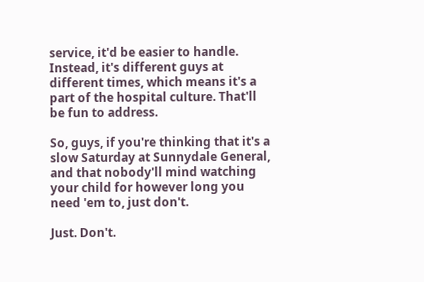service, it'd be easier to handle. Instead, it's different guys at different times, which means it's a part of the hospital culture. That'll be fun to address.

So, guys, if you're thinking that it's a slow Saturday at Sunnydale General, and that nobody'll mind watching your child for however long you need 'em to, just don't.

Just. Don't.